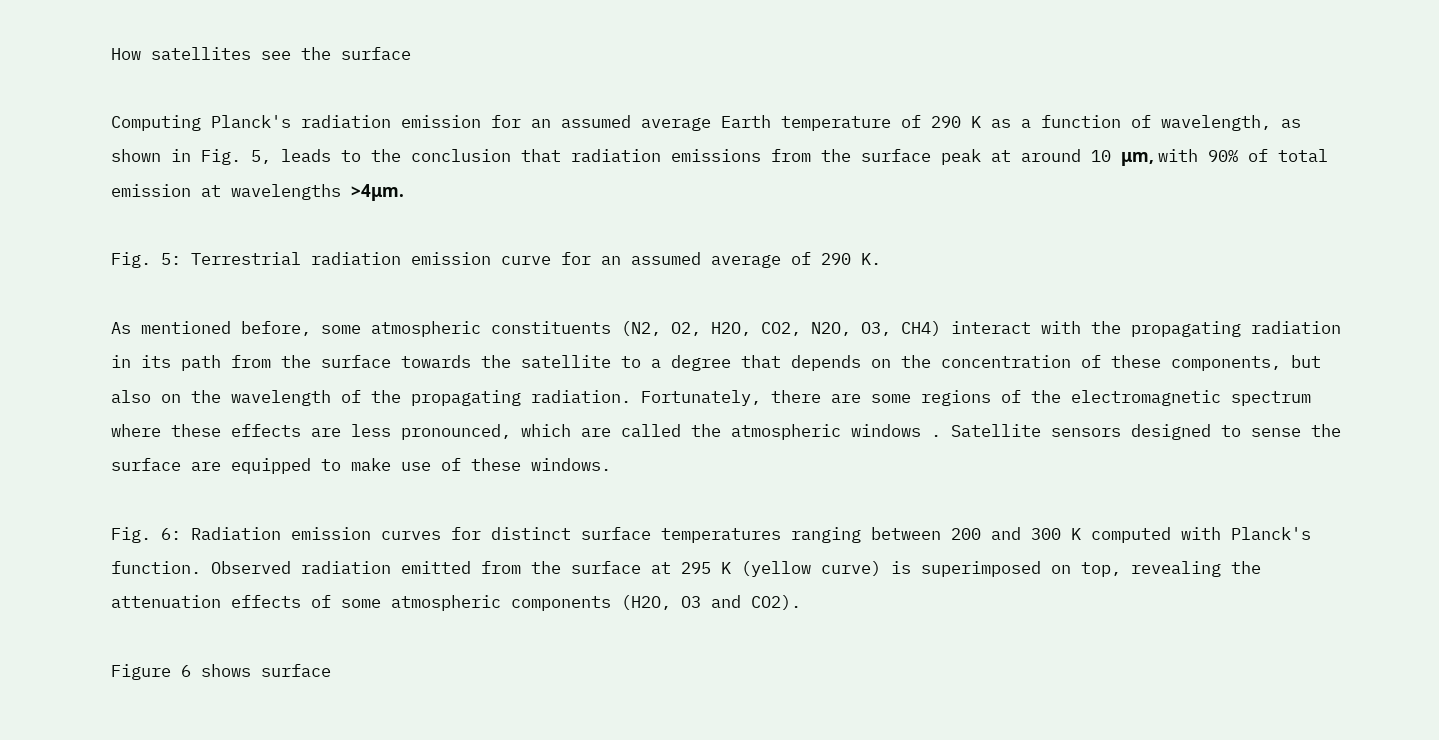How satellites see the surface

Computing Planck's radiation emission for an assumed average Earth temperature of 290 K as a function of wavelength, as shown in Fig. 5, leads to the conclusion that radiation emissions from the surface peak at around 10 μm, with 90% of total emission at wavelengths >4μm.

Fig. 5: Terrestrial radiation emission curve for an assumed average of 290 K.

As mentioned before, some atmospheric constituents (N2, O2, H2O, CO2, N2O, O3, CH4) interact with the propagating radiation in its path from the surface towards the satellite to a degree that depends on the concentration of these components, but also on the wavelength of the propagating radiation. Fortunately, there are some regions of the electromagnetic spectrum where these effects are less pronounced, which are called the atmospheric windows . Satellite sensors designed to sense the surface are equipped to make use of these windows.

Fig. 6: Radiation emission curves for distinct surface temperatures ranging between 200 and 300 K computed with Planck's function. Observed radiation emitted from the surface at 295 K (yellow curve) is superimposed on top, revealing the attenuation effects of some atmospheric components (H2O, O3 and CO2).

Figure 6 shows surface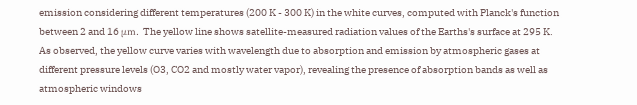emission considering different temperatures (200 K - 300 K) in the white curves, computed with Planck's function between 2 and 16 μm. The yellow line shows satellite-measured radiation values of the Earths's surface at 295 K. As observed, the yellow curve varies with wavelength due to absorption and emission by atmospheric gases at different pressure levels (O3, CO2 and mostly water vapor), revealing the presence of absorption bands as well as atmospheric windows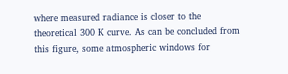where measured radiance is closer to the theoretical 300 K curve. As can be concluded from this figure, some atmospheric windows for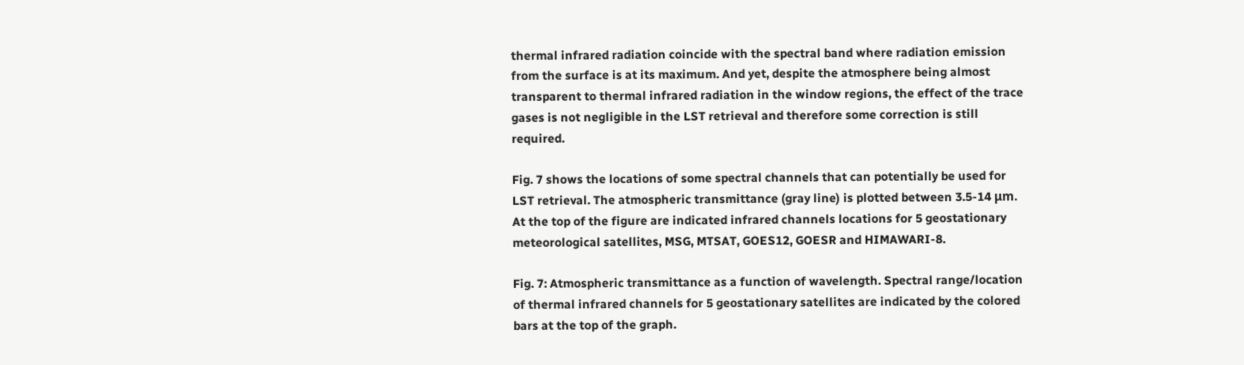thermal infrared radiation coincide with the spectral band where radiation emission from the surface is at its maximum. And yet, despite the atmosphere being almost transparent to thermal infrared radiation in the window regions, the effect of the trace gases is not negligible in the LST retrieval and therefore some correction is still required.

Fig. 7 shows the locations of some spectral channels that can potentially be used for LST retrieval. The atmospheric transmittance (gray line) is plotted between 3.5-14 μm. At the top of the figure are indicated infrared channels locations for 5 geostationary meteorological satellites, MSG, MTSAT, GOES12, GOESR and HIMAWARI-8.

Fig. 7: Atmospheric transmittance as a function of wavelength. Spectral range/location of thermal infrared channels for 5 geostationary satellites are indicated by the colored bars at the top of the graph.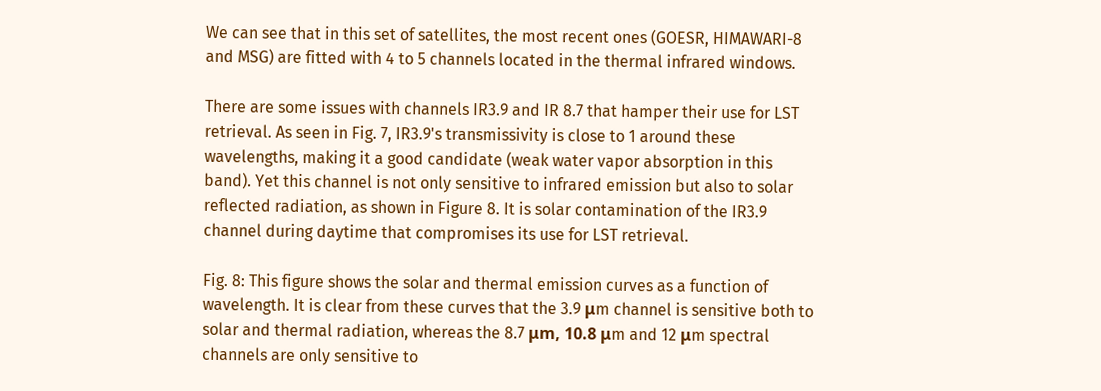We can see that in this set of satellites, the most recent ones (GOESR, HIMAWARI-8 and MSG) are fitted with 4 to 5 channels located in the thermal infrared windows.

There are some issues with channels IR3.9 and IR 8.7 that hamper their use for LST retrieval. As seen in Fig. 7, IR3.9's transmissivity is close to 1 around these wavelengths, making it a good candidate (weak water vapor absorption in this band). Yet this channel is not only sensitive to infrared emission but also to solar reflected radiation, as shown in Figure 8. It is solar contamination of the IR3.9 channel during daytime that compromises its use for LST retrieval.

Fig. 8: This figure shows the solar and thermal emission curves as a function of wavelength. It is clear from these curves that the 3.9 μm channel is sensitive both to solar and thermal radiation, whereas the 8.7 μm, 10.8 μm and 12 μm spectral channels are only sensitive to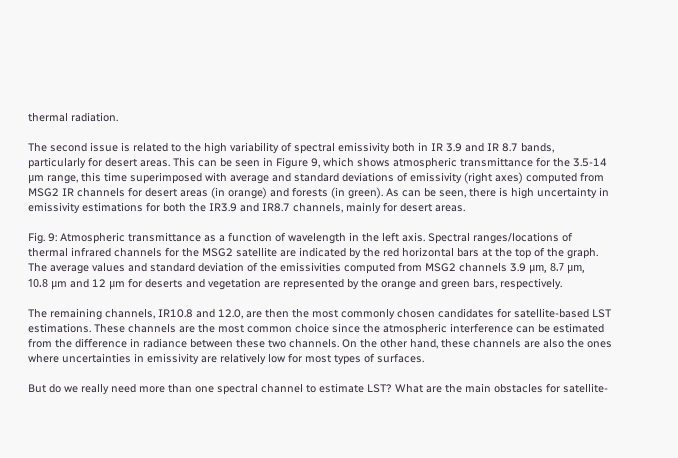thermal radiation.

The second issue is related to the high variability of spectral emissivity both in IR 3.9 and IR 8.7 bands, particularly for desert areas. This can be seen in Figure 9, which shows atmospheric transmittance for the 3.5-14 μm range, this time superimposed with average and standard deviations of emissivity (right axes) computed from MSG2 IR channels for desert areas (in orange) and forests (in green). As can be seen, there is high uncertainty in emissivity estimations for both the IR3.9 and IR8.7 channels, mainly for desert areas.

Fig. 9: Atmospheric transmittance as a function of wavelength in the left axis. Spectral ranges/locations of thermal infrared channels for the MSG2 satellite are indicated by the red horizontal bars at the top of the graph. The average values and standard deviation of the emissivities computed from MSG2 channels 3.9 μm, 8.7 μm, 10.8 μm and 12 μm for deserts and vegetation are represented by the orange and green bars, respectively.

The remaining channels, IR10.8 and 12.0, are then the most commonly chosen candidates for satellite-based LST estimations. These channels are the most common choice since the atmospheric interference can be estimated from the difference in radiance between these two channels. On the other hand, these channels are also the ones where uncertainties in emissivity are relatively low for most types of surfaces.

But do we really need more than one spectral channel to estimate LST? What are the main obstacles for satellite-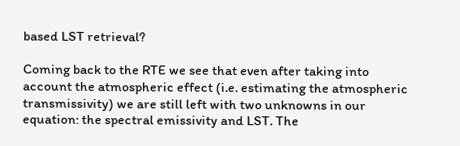based LST retrieval?

Coming back to the RTE we see that even after taking into account the atmospheric effect (i.e. estimating the atmospheric transmissivity) we are still left with two unknowns in our equation: the spectral emissivity and LST. The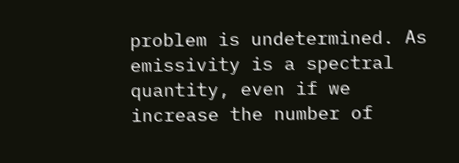problem is undetermined. As emissivity is a spectral quantity, even if we increase the number of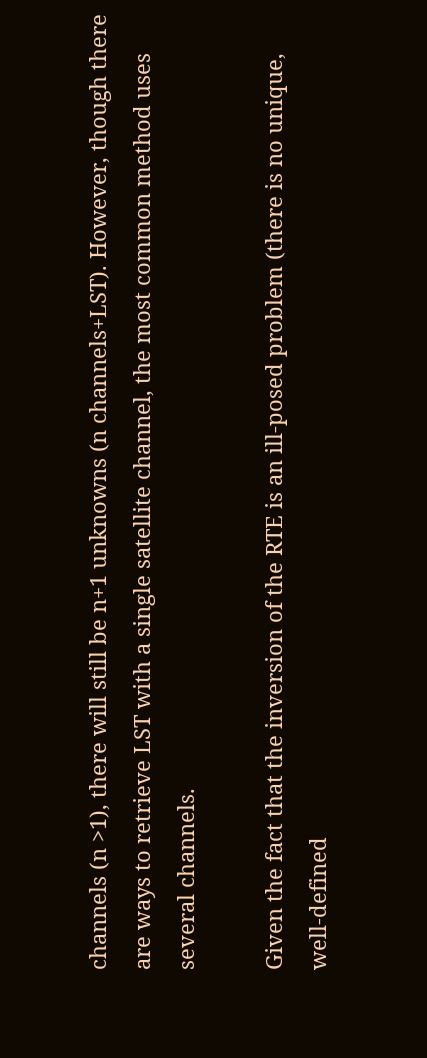channels (n >1), there will still be n+1 unknowns (n channels+LST). However, though there are ways to retrieve LST with a single satellite channel, the most common method uses several channels.

Given the fact that the inversion of the RTE is an ill-posed problem (there is no unique, well-defined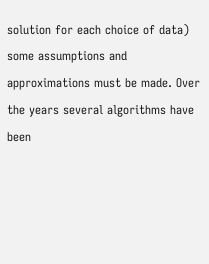solution for each choice of data) some assumptions and approximations must be made. Over the years several algorithms have been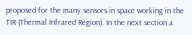proposed for the many sensors in space working in the TIR (Thermal Infrared Region). In the next section a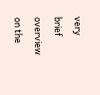very brief overview on the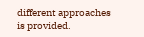different approaches is provided.